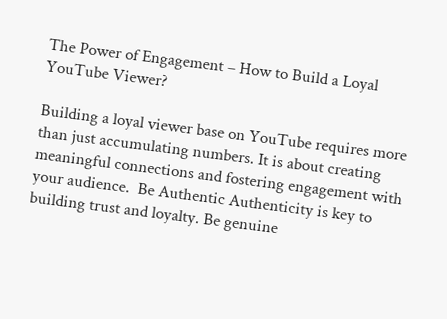The Power of Engagement – How to Build a Loyal YouTube Viewer?

Building a loyal viewer base on YouTube requires more than just accumulating numbers. It is about creating meaningful connections and fostering engagement with your audience.  Be Authentic Authenticity is key to building trust and loyalty. Be genuine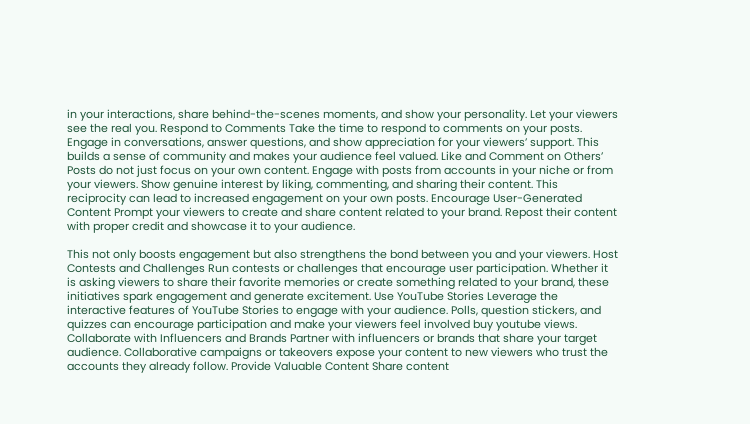in your interactions, share behind-the-scenes moments, and show your personality. Let your viewers see the real you. Respond to Comments Take the time to respond to comments on your posts. Engage in conversations, answer questions, and show appreciation for your viewers’ support. This builds a sense of community and makes your audience feel valued. Like and Comment on Others’ Posts do not just focus on your own content. Engage with posts from accounts in your niche or from your viewers. Show genuine interest by liking, commenting, and sharing their content. This reciprocity can lead to increased engagement on your own posts. Encourage User-Generated Content Prompt your viewers to create and share content related to your brand. Repost their content with proper credit and showcase it to your audience.

This not only boosts engagement but also strengthens the bond between you and your viewers. Host Contests and Challenges Run contests or challenges that encourage user participation. Whether it is asking viewers to share their favorite memories or create something related to your brand, these initiatives spark engagement and generate excitement. Use YouTube Stories Leverage the interactive features of YouTube Stories to engage with your audience. Polls, question stickers, and quizzes can encourage participation and make your viewers feel involved buy youtube views. Collaborate with Influencers and Brands Partner with influencers or brands that share your target audience. Collaborative campaigns or takeovers expose your content to new viewers who trust the accounts they already follow. Provide Valuable Content Share content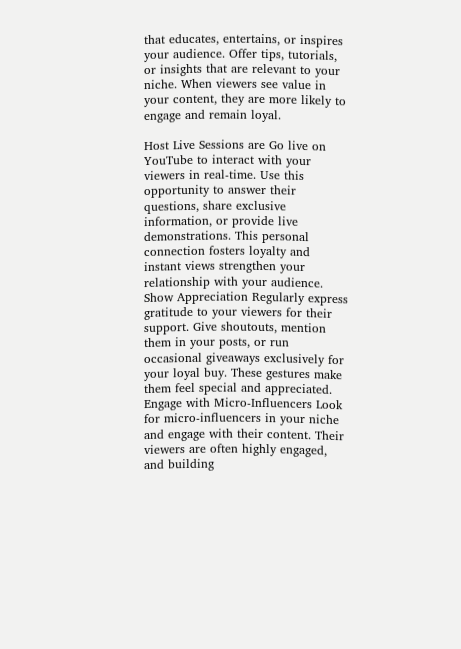that educates, entertains, or inspires your audience. Offer tips, tutorials, or insights that are relevant to your niche. When viewers see value in your content, they are more likely to engage and remain loyal.

Host Live Sessions are Go live on YouTube to interact with your viewers in real-time. Use this opportunity to answer their questions, share exclusive information, or provide live demonstrations. This personal connection fosters loyalty and instant views strengthen your relationship with your audience. Show Appreciation Regularly express gratitude to your viewers for their support. Give shoutouts, mention them in your posts, or run occasional giveaways exclusively for your loyal buy. These gestures make them feel special and appreciated. Engage with Micro-Influencers Look for micro-influencers in your niche and engage with their content. Their viewers are often highly engaged, and building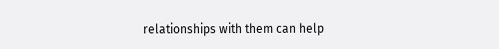relationships with them can help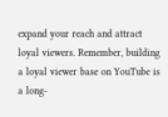expand your reach and attract loyal viewers. Remember, building a loyal viewer base on YouTube is a long-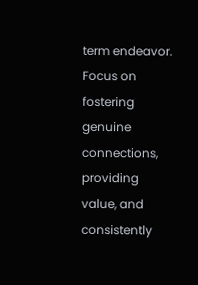term endeavor. Focus on fostering genuine connections, providing value, and consistently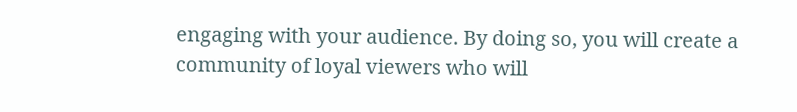engaging with your audience. By doing so, you will create a community of loyal viewers who will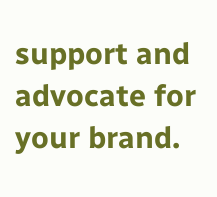support and advocate for your brand.